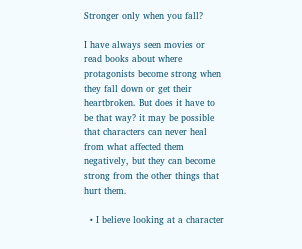Stronger only when you fall?

I have always seen movies or read books about where protagonists become strong when they fall down or get their heartbroken. But does it have to be that way? it may be possible that characters can never heal from what affected them negatively, but they can become strong from the other things that hurt them.

  • I believe looking at a character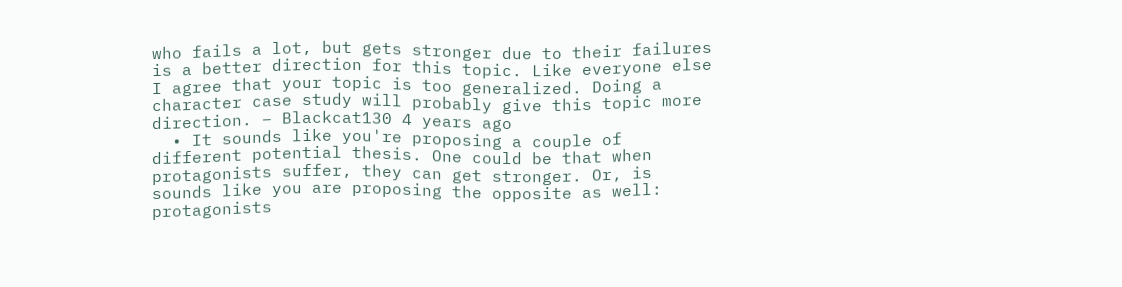who fails a lot, but gets stronger due to their failures is a better direction for this topic. Like everyone else I agree that your topic is too generalized. Doing a character case study will probably give this topic more direction. – Blackcat130 4 years ago
  • It sounds like you're proposing a couple of different potential thesis. One could be that when protagonists suffer, they can get stronger. Or, is sounds like you are proposing the opposite as well: protagonists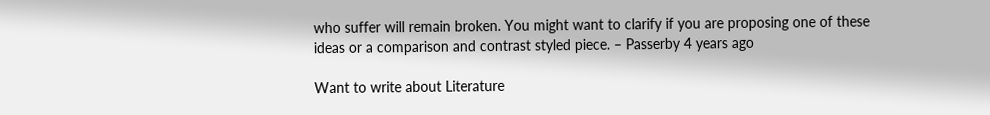who suffer will remain broken. You might want to clarify if you are proposing one of these ideas or a comparison and contrast styled piece. – Passerby 4 years ago

Want to write about Literature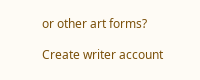or other art forms?

Create writer account